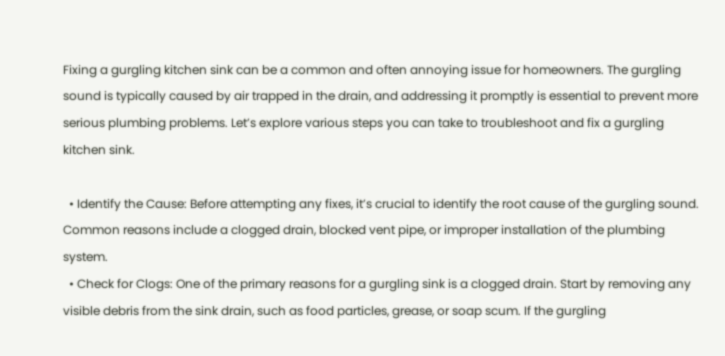Fixing a gurgling kitchen sink can be a common and often annoying issue for homeowners. The gurgling sound is typically caused by air trapped in the drain, and addressing it promptly is essential to prevent more serious plumbing problems. Let’s explore various steps you can take to troubleshoot and fix a gurgling kitchen sink.

  • Identify the Cause: Before attempting any fixes, it’s crucial to identify the root cause of the gurgling sound. Common reasons include a clogged drain, blocked vent pipe, or improper installation of the plumbing system.
  • Check for Clogs: One of the primary reasons for a gurgling sink is a clogged drain. Start by removing any visible debris from the sink drain, such as food particles, grease, or soap scum. If the gurgling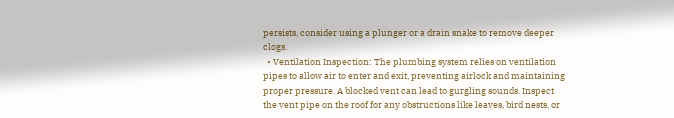persists, consider using a plunger or a drain snake to remove deeper clogs.
  • Ventilation Inspection: The plumbing system relies on ventilation pipes to allow air to enter and exit, preventing airlock and maintaining proper pressure. A blocked vent can lead to gurgling sounds. Inspect the vent pipe on the roof for any obstructions like leaves, bird nests, or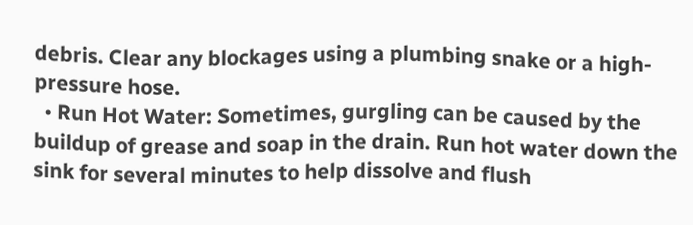debris. Clear any blockages using a plumbing snake or a high-pressure hose.
  • Run Hot Water: Sometimes, gurgling can be caused by the buildup of grease and soap in the drain. Run hot water down the sink for several minutes to help dissolve and flush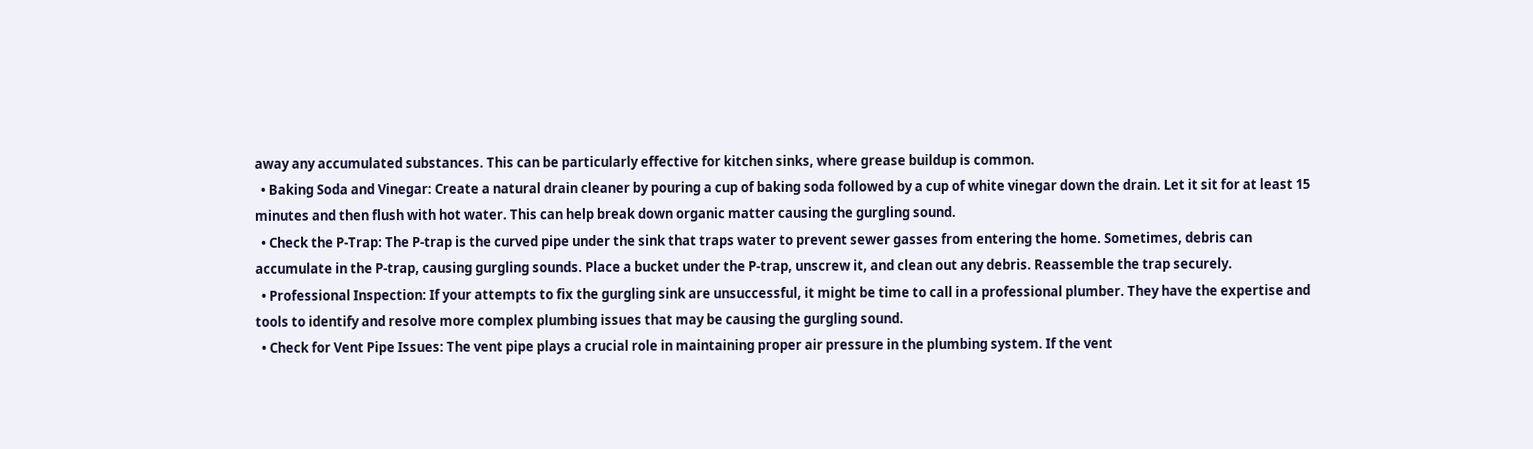away any accumulated substances. This can be particularly effective for kitchen sinks, where grease buildup is common.
  • Baking Soda and Vinegar: Create a natural drain cleaner by pouring a cup of baking soda followed by a cup of white vinegar down the drain. Let it sit for at least 15 minutes and then flush with hot water. This can help break down organic matter causing the gurgling sound.
  • Check the P-Trap: The P-trap is the curved pipe under the sink that traps water to prevent sewer gasses from entering the home. Sometimes, debris can accumulate in the P-trap, causing gurgling sounds. Place a bucket under the P-trap, unscrew it, and clean out any debris. Reassemble the trap securely.
  • Professional Inspection: If your attempts to fix the gurgling sink are unsuccessful, it might be time to call in a professional plumber. They have the expertise and tools to identify and resolve more complex plumbing issues that may be causing the gurgling sound.
  • Check for Vent Pipe Issues: The vent pipe plays a crucial role in maintaining proper air pressure in the plumbing system. If the vent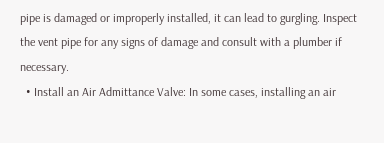pipe is damaged or improperly installed, it can lead to gurgling. Inspect the vent pipe for any signs of damage and consult with a plumber if necessary.
  • Install an Air Admittance Valve: In some cases, installing an air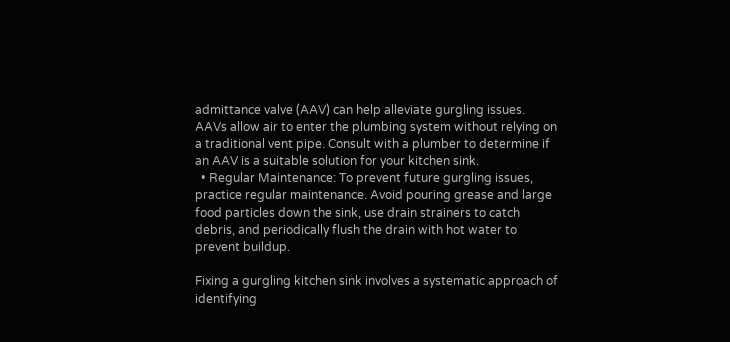admittance valve (AAV) can help alleviate gurgling issues. AAVs allow air to enter the plumbing system without relying on a traditional vent pipe. Consult with a plumber to determine if an AAV is a suitable solution for your kitchen sink.
  • Regular Maintenance: To prevent future gurgling issues, practice regular maintenance. Avoid pouring grease and large food particles down the sink, use drain strainers to catch debris, and periodically flush the drain with hot water to prevent buildup.

Fixing a gurgling kitchen sink involves a systematic approach of identifying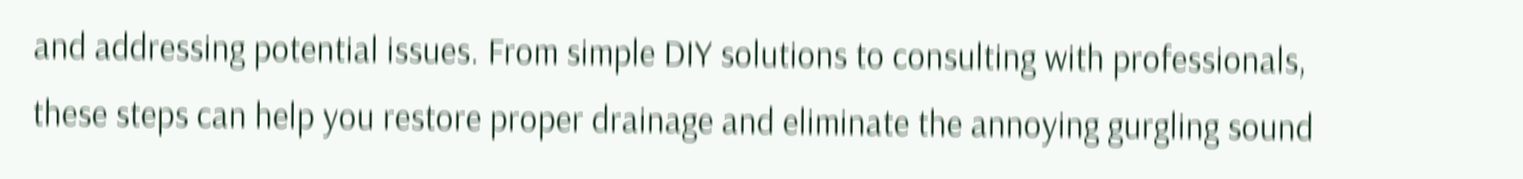and addressing potential issues. From simple DIY solutions to consulting with professionals, these steps can help you restore proper drainage and eliminate the annoying gurgling sound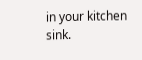in your kitchen sink.